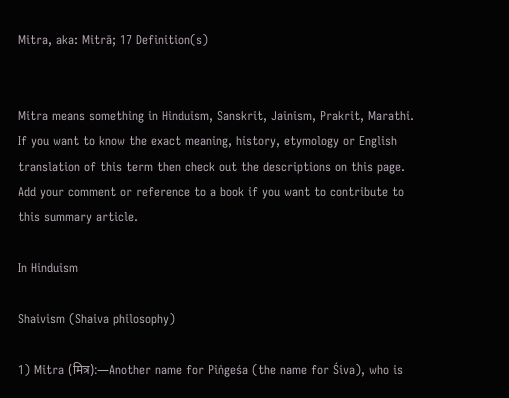Mitra, aka: Mitrā; 17 Definition(s)


Mitra means something in Hinduism, Sanskrit, Jainism, Prakrit, Marathi. If you want to know the exact meaning, history, etymology or English translation of this term then check out the descriptions on this page. Add your comment or reference to a book if you want to contribute to this summary article.

In Hinduism

Shaivism (Shaiva philosophy)

1) Mitra (मित्र):—Another name for Piṅgeśa (the name for Śiva), who is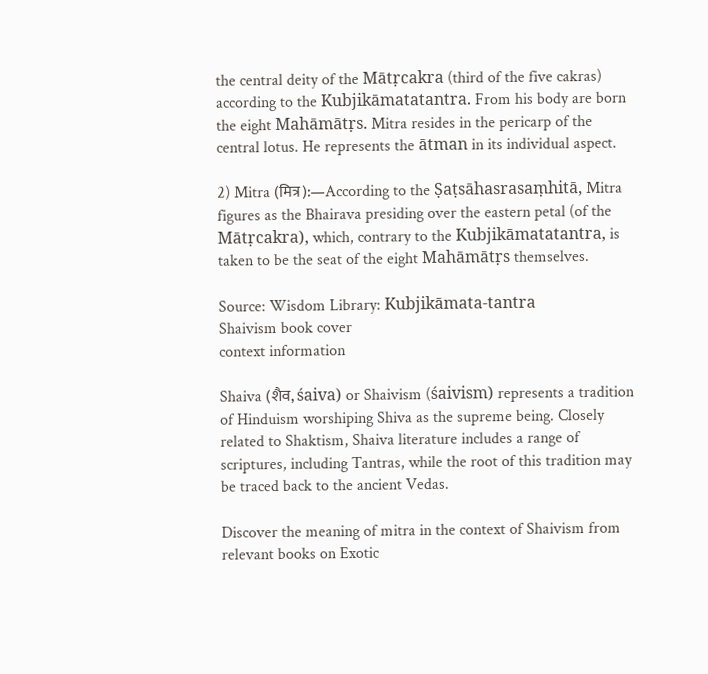the central deity of the Mātṛcakra (third of the five cakras) according to the Kubjikāmatatantra. From his body are born the eight Mahāmātṛs. Mitra resides in the pericarp of the central lotus. He represents the ātman in its individual aspect.

2) Mitra (मित्र):—According to the Ṣaṭsāhasrasaṃhitā, Mitra figures as the Bhairava presiding over the eastern petal (of the Mātṛcakra), which, contrary to the Kubjikāmatatantra, is taken to be the seat of the eight Mahāmātṛs themselves.

Source: Wisdom Library: Kubjikāmata-tantra
Shaivism book cover
context information

Shaiva (शैव, śaiva) or Shaivism (śaivism) represents a tradition of Hinduism worshiping Shiva as the supreme being. Closely related to Shaktism, Shaiva literature includes a range of scriptures, including Tantras, while the root of this tradition may be traced back to the ancient Vedas.

Discover the meaning of mitra in the context of Shaivism from relevant books on Exotic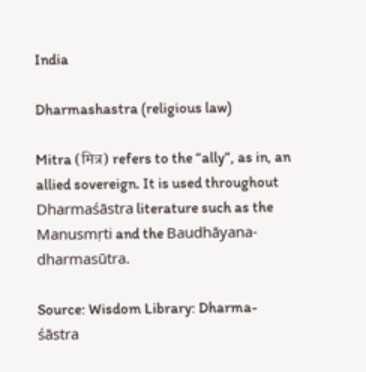India

Dharmashastra (religious law)

Mitra (मित्र) refers to the “ally”, as in, an allied sovereign. It is used throughout Dharmaśāstra literature such as the Manusmṛti and the Baudhāyana-dharmasūtra.

Source: Wisdom Library: Dharma-śāstra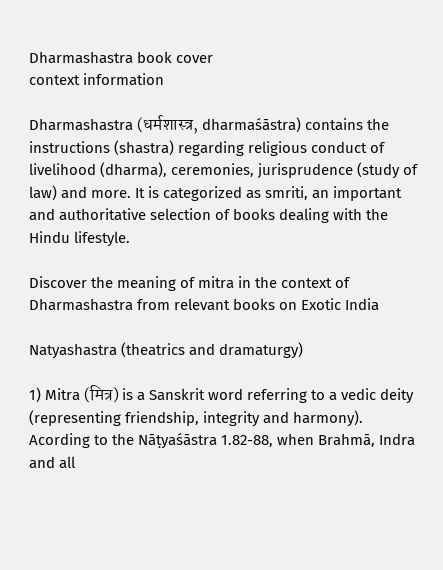Dharmashastra book cover
context information

Dharmashastra (धर्मशास्त्र, dharmaśāstra) contains the instructions (shastra) regarding religious conduct of livelihood (dharma), ceremonies, jurisprudence (study of law) and more. It is categorized as smriti, an important and authoritative selection of books dealing with the Hindu lifestyle.

Discover the meaning of mitra in the context of Dharmashastra from relevant books on Exotic India

Natyashastra (theatrics and dramaturgy)

1) Mitra (मित्र) is a Sanskrit word referring to a vedic deity (representing friendship, integrity and harmony). Acording to the Nāṭyaśāstra 1.82-88, when Brahmā, Indra and all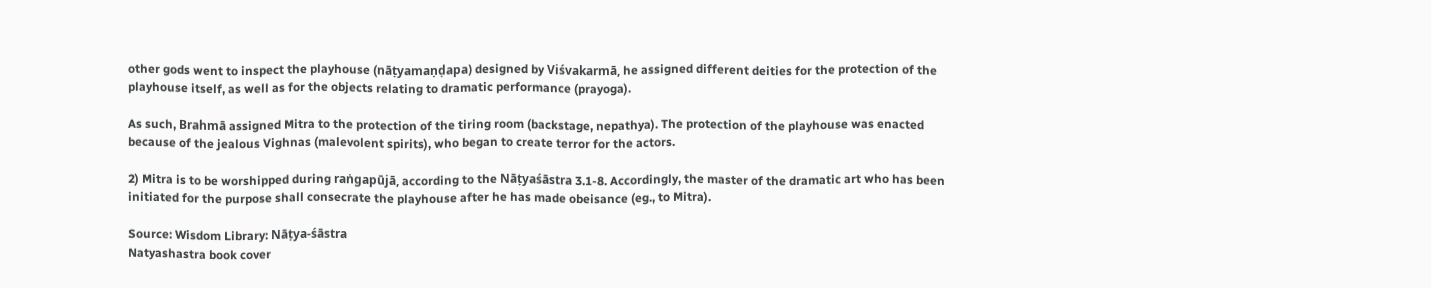other gods went to inspect the playhouse (nāṭyamaṇḍapa) designed by Viśvakarmā, he assigned different deities for the protection of the playhouse itself, as well as for the objects relating to dramatic performance (prayoga).

As such, Brahmā assigned Mitra to the protection of the tiring room (backstage, nepathya). The protection of the playhouse was enacted because of the jealous Vighnas (malevolent spirits), who began to create terror for the actors.

2) Mitra is to be worshipped during raṅgapūjā, according to the Nāṭyaśāstra 3.1-8. Accordingly, the master of the dramatic art who has been initiated for the purpose shall consecrate the playhouse after he has made obeisance (eg., to Mitra).

Source: Wisdom Library: Nāṭya-śāstra
Natyashastra book cover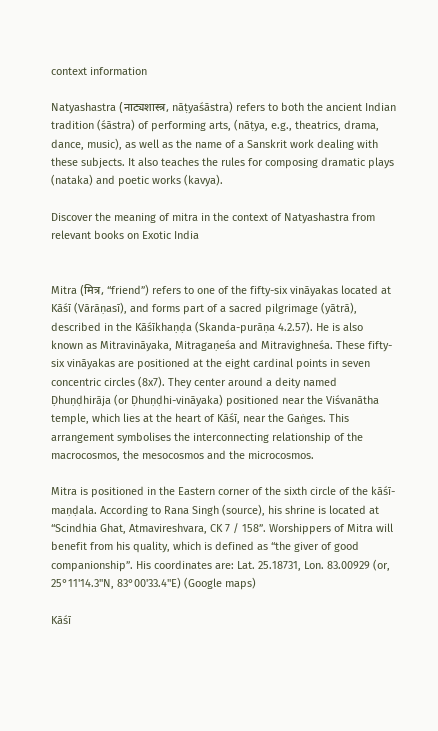context information

Natyashastra (नाट्यशास्त्र, nāṭyaśāstra) refers to both the ancient Indian tradition (śāstra) of performing arts, (nāṭya, e.g., theatrics, drama, dance, music), as well as the name of a Sanskrit work dealing with these subjects. It also teaches the rules for composing dramatic plays (nataka) and poetic works (kavya).

Discover the meaning of mitra in the context of Natyashastra from relevant books on Exotic India


Mitra (मित्र, “friend”) refers to one of the fifty-six vināyakas located at Kāśī (Vārāṇasī), and forms part of a sacred pilgrimage (yātrā), described in the Kāśīkhaṇḍa (Skanda-purāṇa 4.2.57). He is also known as Mitravināyaka, Mitragaṇeśa and Mitravighneśa. These fifty-six vināyakas are positioned at the eight cardinal points in seven concentric circles (8x7). They center around a deity named Ḍhuṇḍhirāja (or Ḍhuṇḍhi-vināyaka) positioned near the Viśvanātha temple, which lies at the heart of Kāśī, near the Gaṅges. This arrangement symbolises the interconnecting relationship of the macrocosmos, the mesocosmos and the microcosmos.

Mitra is positioned in the Eastern corner of the sixth circle of the kāśī-maṇḍala. According to Rana Singh (source), his shrine is located at “Scindhia Ghat, Atmavireshvara, CK 7 / 158”. Worshippers of Mitra will benefit from his quality, which is defined as “the giver of good companionship”. His coordinates are: Lat. 25.18731, Lon. 83.00929 (or, 25°11'14.3"N, 83°00'33.4"E) (Google maps)

Kāśī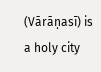(Vārāṇasī) is a holy city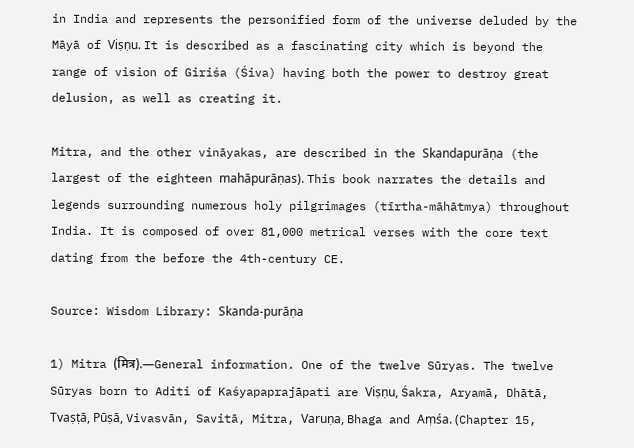in India and represents the personified form of the universe deluded by the Māyā of Viṣṇu. It is described as a fascinating city which is beyond the range of vision of Giriśa (Śiva) having both the power to destroy great delusion, as well as creating it.

Mitra, and the other vināyakas, are described in the Skandapurāṇa (the largest of the eighteen mahāpurāṇas). This book narrates the details and legends surrounding numerous holy pilgrimages (tīrtha-māhātmya) throughout India. It is composed of over 81,000 metrical verses with the core text dating from the before the 4th-century CE.

Source: Wisdom Library: Skanda-purāṇa

1) Mitra (मित्र).—General information. One of the twelve Sūryas. The twelve Sūryas born to Aditi of Kaśyapaprajāpati are Viṣṇu, Śakra, Aryamā, Dhātā, Tvaṣṭā, Pūṣā, Vivasvān, Savitā, Mitra, Varuṇa, Bhaga and Aṃśa. (Chapter 15,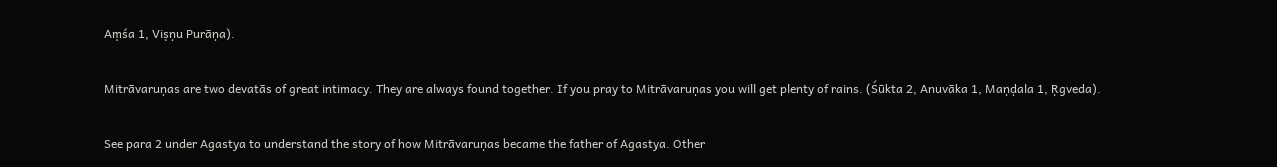Aṃśa 1, Viṣṇu Purāṇa).

Mitrāvaruṇas are two devatās of great intimacy. They are always found together. If you pray to Mitrāvaruṇas you will get plenty of rains. (Śūkta 2, Anuvāka 1, Maṇḍala 1, Ṛgveda).

See para 2 under Agastya to understand the story of how Mitrāvaruṇas became the father of Agastya. Other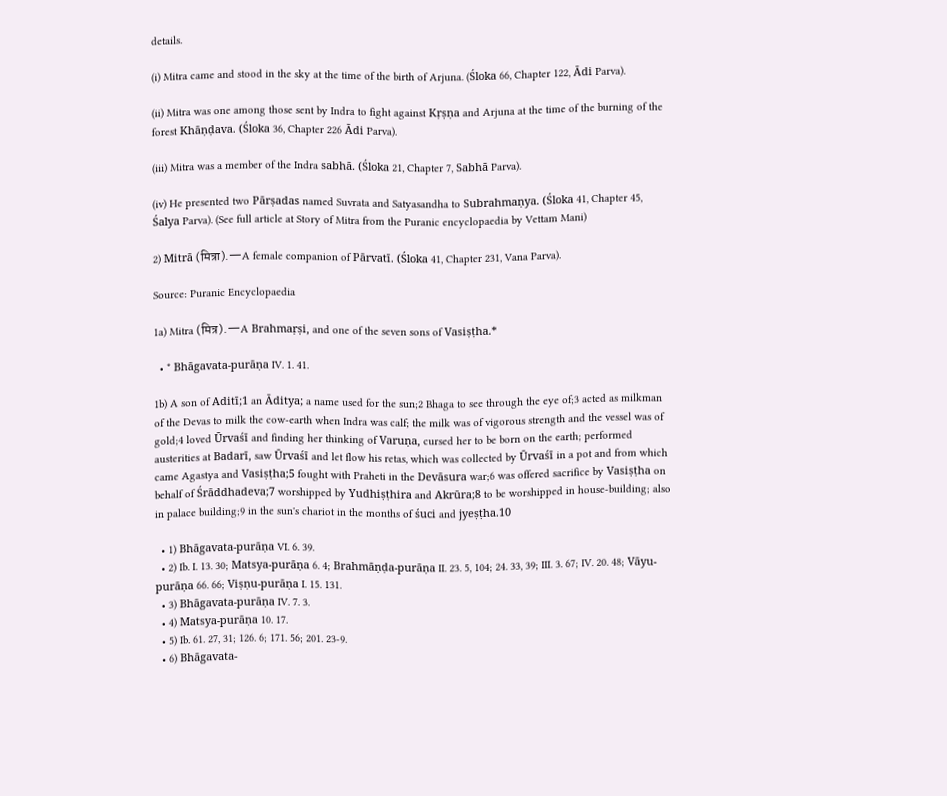details.

(i) Mitra came and stood in the sky at the time of the birth of Arjuna. (Śloka 66, Chapter 122, Ādi Parva).

(ii) Mitra was one among those sent by Indra to fight against Kṛṣṇa and Arjuna at the time of the burning of the forest Khāṇḍava. (Śloka 36, Chapter 226 Ādi Parva).

(iii) Mitra was a member of the Indra sabhā. (Śloka 21, Chapter 7, Sabhā Parva).

(iv) He presented two Pārṣadas named Suvrata and Satyasandha to Subrahmaṇya. (Śloka 41, Chapter 45, Śalya Parva). (See full article at Story of Mitra from the Puranic encyclopaedia by Vettam Mani)

2) Mitrā (मित्रा).—A female companion of Pārvatī. (Śloka 41, Chapter 231, Vana Parva).

Source: Puranic Encyclopaedia

1a) Mitra (मित्र).—A Brahmaṛṣi, and one of the seven sons of Vasiṣṭha.*

  • * Bhāgavata-purāṇa IV. 1. 41.

1b) A son of Aditī;1 an Āditya; a name used for the sun;2 Bhaga to see through the eye of;3 acted as milkman of the Devas to milk the cow-earth when Indra was calf; the milk was of vigorous strength and the vessel was of gold;4 loved Ūrvaśī and finding her thinking of Varuṇa, cursed her to be born on the earth; performed austerities at Badarī, saw Ūrvaśī and let flow his retas, which was collected by Ūrvaśī in a pot and from which came Agastya and Vasiṣṭha;5 fought with Praheti in the Devāsura war;6 was offered sacrifice by Vasiṣṭha on behalf of Śrāddhadeva;7 worshipped by Yudhiṣṭhira and Akrūra;8 to be worshipped in house-building; also in palace building;9 in the sun's chariot in the months of śuci and jyeṣṭha.10

  • 1) Bhāgavata-purāṇa VI. 6. 39.
  • 2) Ib. I. 13. 30; Matsya-purāṇa 6. 4; Brahmāṇḍa-purāṇa II. 23. 5, 104; 24. 33, 39; III. 3. 67; IV. 20. 48; Vāyu-purāṇa 66. 66; Viṣṇu-purāṇa I. 15. 131.
  • 3) Bhāgavata-purāṇa IV. 7. 3.
  • 4) Matsya-purāṇa 10. 17.
  • 5) Ib. 61. 27, 31; 126. 6; 171. 56; 201. 23-9.
  • 6) Bhāgavata-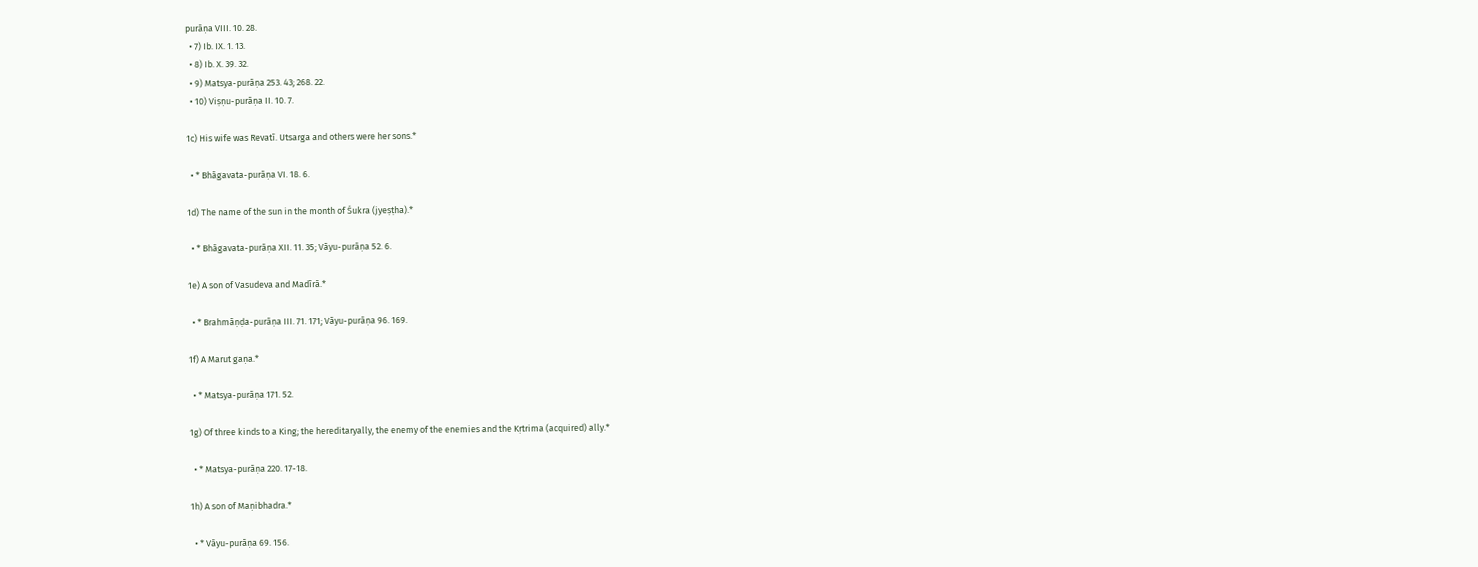purāṇa VIII. 10. 28.
  • 7) Ib. IX. 1. 13.
  • 8) Ib. X. 39. 32.
  • 9) Matsya-purāṇa 253. 43; 268. 22.
  • 10) Viṣṇu-purāṇa II. 10. 7.

1c) His wife was Revatī. Utsarga and others were her sons.*

  • * Bhāgavata-purāṇa VI. 18. 6.

1d) The name of the sun in the month of Śukra (jyeṣṭha).*

  • * Bhāgavata-purāṇa XII. 11. 35; Vāyu-purāṇa 52. 6.

1e) A son of Vasudeva and Madīrā.*

  • * Brahmāṇḍa-purāṇa III. 71. 171; Vāyu-purāṇa 96. 169.

1f) A Marut gaṇa.*

  • * Matsya-purāṇa 171. 52.

1g) Of three kinds to a King; the hereditaryally, the enemy of the enemies and the Kṛtrima (acquired) ally.*

  • * Matsya-purāṇa 220. 17-18.

1h) A son of Maṇibhadra.*

  • * Vāyu-purāṇa 69. 156.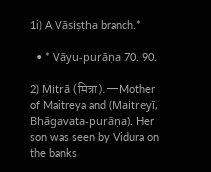1i) A Vāsiṣṭha branch.*

  • * Vāyu-purāṇa 70. 90.

2) Mitrā (मित्रा).—Mother of Maitreya and (Maitreyī, Bhāgavata-purāṇa). Her son was seen by Vidura on the banks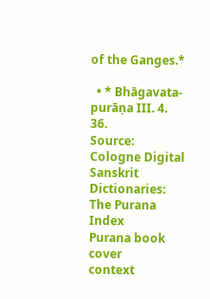of the Ganges.*

  • * Bhāgavata-purāṇa III. 4. 36.
Source: Cologne Digital Sanskrit Dictionaries: The Purana Index
Purana book cover
context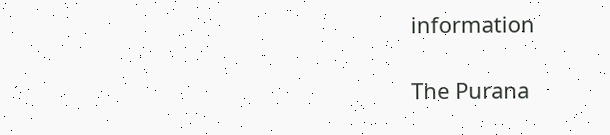information

The Purana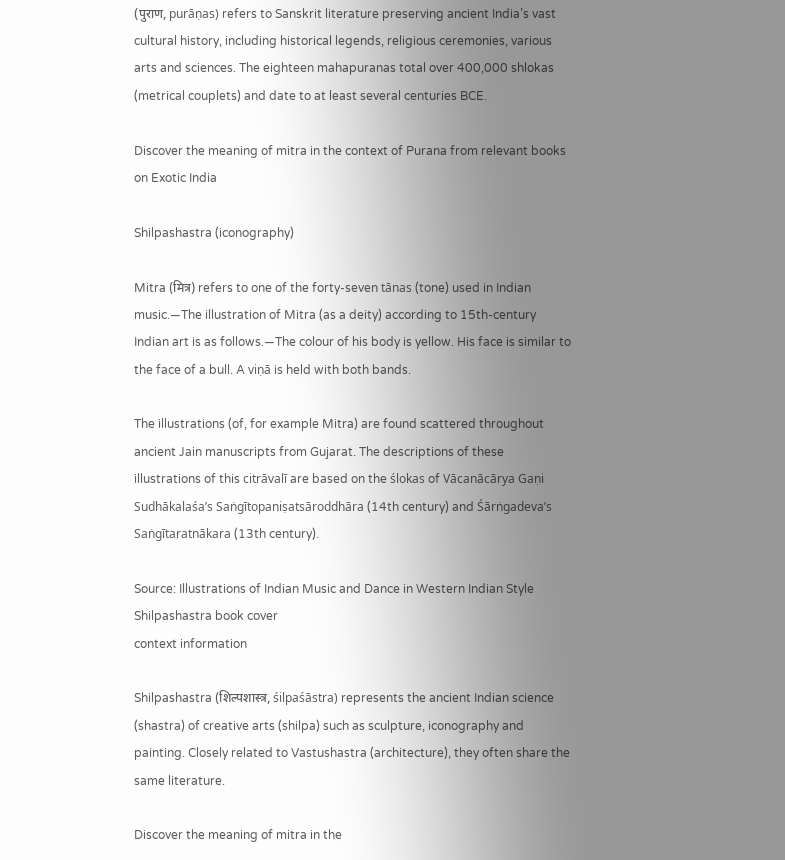(पुराण, purāṇas) refers to Sanskrit literature preserving ancient India’s vast cultural history, including historical legends, religious ceremonies, various arts and sciences. The eighteen mahapuranas total over 400,000 shlokas (metrical couplets) and date to at least several centuries BCE.

Discover the meaning of mitra in the context of Purana from relevant books on Exotic India

Shilpashastra (iconography)

Mitra (मित्र) refers to one of the forty-seven tānas (tone) used in Indian music.—The illustration of Mitra (as a deity) according to 15th-century Indian art is as follows.—The colour of his body is yellow. His face is similar to the face of a bull. A viṇā is held with both bands.

The illustrations (of, for example Mitra) are found scattered throughout ancient Jain manuscripts from Gujarat. The descriptions of these illustrations of this citrāvalī are based on the ślokas of Vācanācārya Gaṇi Sudhākalaśa’s Saṅgītopaniṣatsāroddhāra (14th century) and Śārṅgadeva’s Saṅgītaratnākara (13th century).

Source: Illustrations of Indian Music and Dance in Western Indian Style
Shilpashastra book cover
context information

Shilpashastra (शिल्पशास्त्र, śilpaśāstra) represents the ancient Indian science (shastra) of creative arts (shilpa) such as sculpture, iconography and painting. Closely related to Vastushastra (architecture), they often share the same literature.

Discover the meaning of mitra in the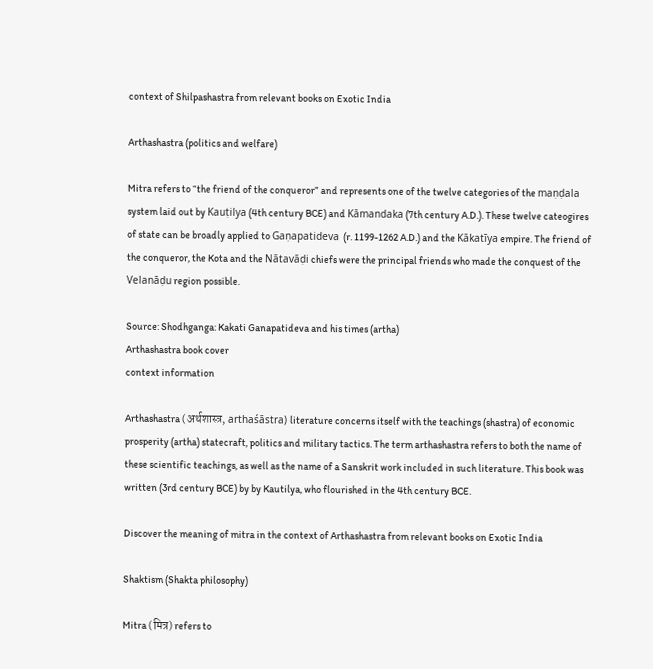context of Shilpashastra from relevant books on Exotic India

Arthashastra (politics and welfare)

Mitra refers to “the friend of the conqueror” and represents one of the twelve categories of the maṇḍala system laid out by Kauṭilya (4th century BCE) and Kāmandaka (7th century A.D.). These twelve cateogires of state can be broadly applied to Gaṇapatideva  (r. 1199-1262 A.D.) and the Kākatīya empire. The friend of the conqueror, the Kota and the Nātavāḍi chiefs were the principal friends who made the conquest of the Velanāḍu region possible.

Source: Shodhganga: Kakati Ganapatideva and his times (artha)
Arthashastra book cover
context information

Arthashastra (अर्थशास्त्र, arthaśāstra) literature concerns itself with the teachings (shastra) of economic prosperity (artha) statecraft, politics and military tactics. The term arthashastra refers to both the name of these scientific teachings, as well as the name of a Sanskrit work included in such literature. This book was written (3rd century BCE) by by Kautilya, who flourished in the 4th century BCE.

Discover the meaning of mitra in the context of Arthashastra from relevant books on Exotic India

Shaktism (Shakta philosophy)

Mitra (मित्र) refers to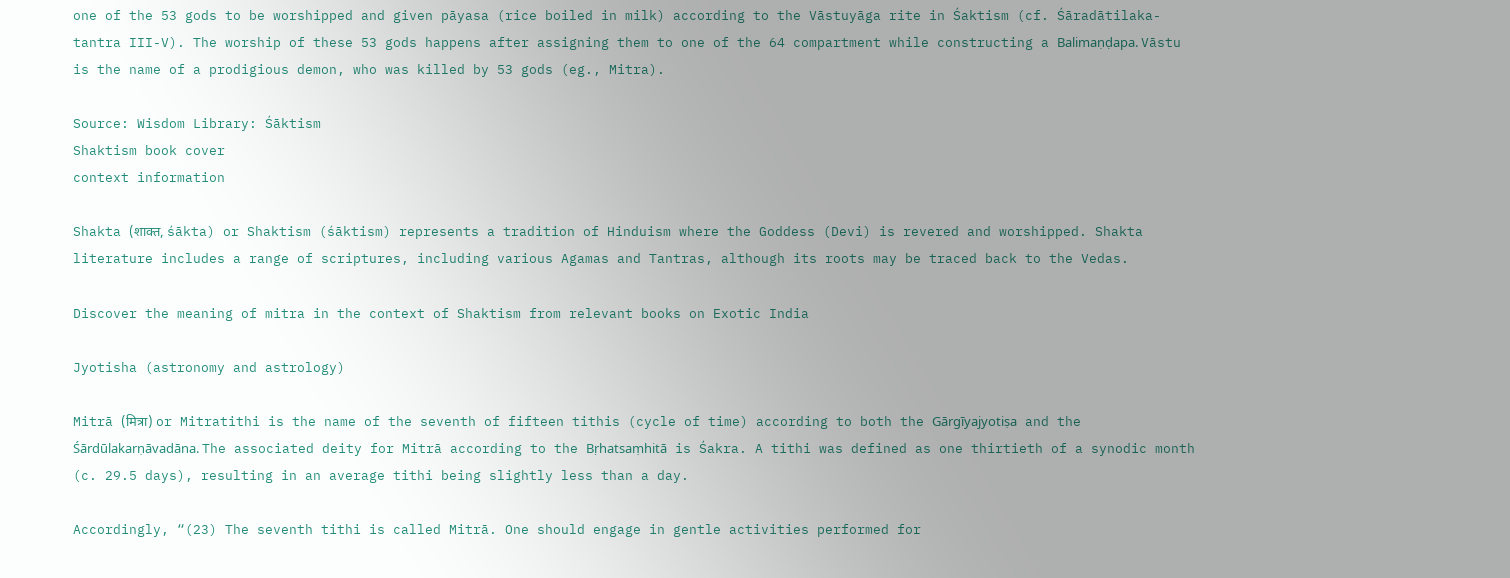one of the 53 gods to be worshipped and given pāyasa (rice boiled in milk) according to the Vāstuyāga rite in Śaktism (cf. Śāradātilaka-tantra III-V). The worship of these 53 gods happens after assigning them to one of the 64 compartment while constructing a Balimaṇḍapa. Vāstu is the name of a prodigious demon, who was killed by 53 gods (eg., Mitra).

Source: Wisdom Library: Śāktism
Shaktism book cover
context information

Shakta (शाक्त, śākta) or Shaktism (śāktism) represents a tradition of Hinduism where the Goddess (Devi) is revered and worshipped. Shakta literature includes a range of scriptures, including various Agamas and Tantras, although its roots may be traced back to the Vedas.

Discover the meaning of mitra in the context of Shaktism from relevant books on Exotic India

Jyotisha (astronomy and astrology)

Mitrā (मित्रा) or Mitratithi is the name of the seventh of fifteen tithis (cycle of time) according to both the Gārgīyajyotiṣa and the Śārdūlakarṇāvadāna. The associated deity for Mitrā according to the Bṛhatsaṃhitā is Śakra. A tithi was defined as one thirtieth of a synodic month (c. 29.5 days), resulting in an average tithi being slightly less than a day.

Accordingly, “(23) The seventh tithi is called Mitrā. One should engage in gentle activities performed for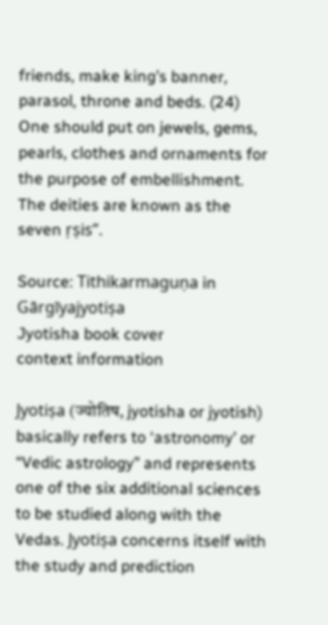friends, make king’s banner, parasol, throne and beds. (24) One should put on jewels, gems, pearls, clothes and ornaments for the purpose of embellishment. The deities are known as the seven ṛṣis”.

Source: Tithikarmaguṇa in Gārgīyajyotiṣa
Jyotisha book cover
context information

Jyotiṣa (ज्योतिष, jyotisha or jyotish) basically refers to ‘astronomy’ or “Vedic astrology” and represents one of the six additional sciences to be studied along with the Vedas. Jyotiṣa concerns itself with the study and prediction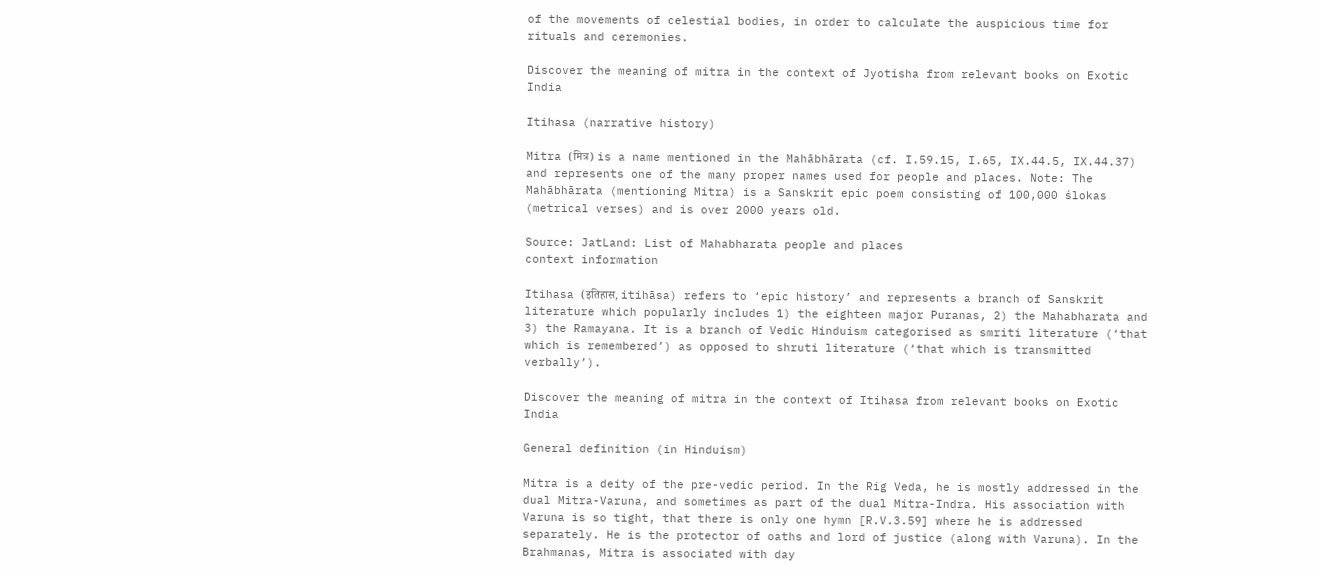of the movements of celestial bodies, in order to calculate the auspicious time for rituals and ceremonies.

Discover the meaning of mitra in the context of Jyotisha from relevant books on Exotic India

Itihasa (narrative history)

Mitra (मित्र) is a name mentioned in the Mahābhārata (cf. I.59.15, I.65, IX.44.5, IX.44.37) and represents one of the many proper names used for people and places. Note: The Mahābhārata (mentioning Mitra) is a Sanskrit epic poem consisting of 100,000 ślokas (metrical verses) and is over 2000 years old.

Source: JatLand: List of Mahabharata people and places
context information

Itihasa (इतिहास, itihāsa) refers to ‘epic history’ and represents a branch of Sanskrit literature which popularly includes 1) the eighteen major Puranas, 2) the Mahabharata and 3) the Ramayana. It is a branch of Vedic Hinduism categorised as smriti literature (‘that which is remembered’) as opposed to shruti literature (‘that which is transmitted verbally’).

Discover the meaning of mitra in the context of Itihasa from relevant books on Exotic India

General definition (in Hinduism)

Mitra is a deity of the pre-vedic period. In the Rig Veda, he is mostly addressed in the dual Mitra-Varuna, and sometimes as part of the dual Mitra-Indra. His association with Varuna is so tight, that there is only one hymn [R.V.3.59] where he is addressed separately. He is the protector of oaths and lord of justice (along with Varuna). In the Brahmanas, Mitra is associated with day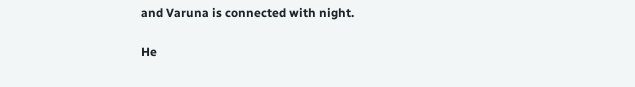and Varuna is connected with night.

He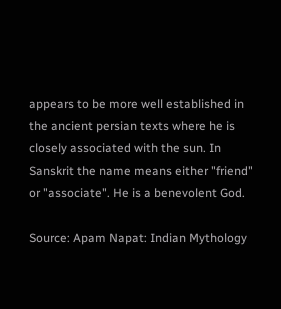appears to be more well established in the ancient persian texts where he is closely associated with the sun. In Sanskrit the name means either "friend" or "associate". He is a benevolent God.

Source: Apam Napat: Indian Mythology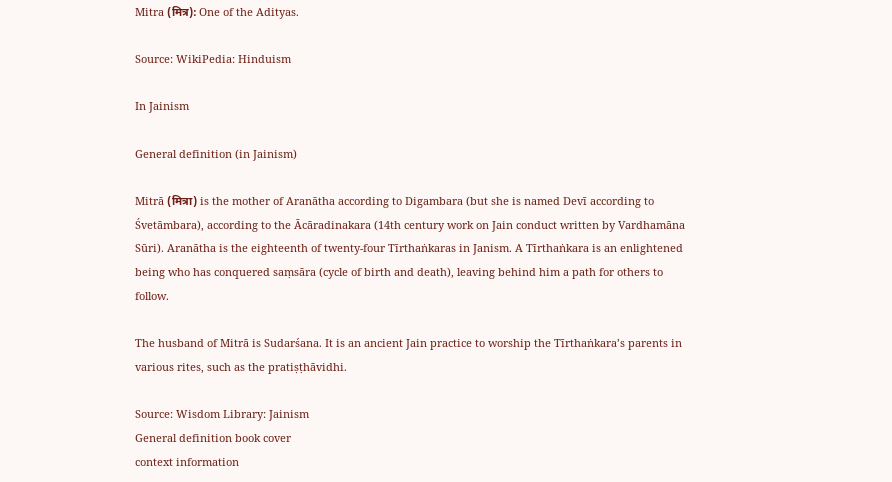Mitra (मित्र): One of the Adityas.

Source: WikiPedia: Hinduism

In Jainism

General definition (in Jainism)

Mitrā (मित्रा) is the mother of Aranātha according to Digambara (but she is named Devī according to Śvetāmbara), according to the Ācāradinakara (14th century work on Jain conduct written by Vardhamāna Sūri). Aranātha is the eighteenth of twenty-four Tīrthaṅkaras in Janism. A Tīrthaṅkara is an enlightened being who has conquered saṃsāra (cycle of birth and death), leaving behind him a path for others to follow.

The husband of Mitrā is Sudarśana. It is an ancient Jain practice to worship the Tīrthaṅkara’s parents in various rites, such as the pratiṣṭhāvidhi.

Source: Wisdom Library: Jainism
General definition book cover
context information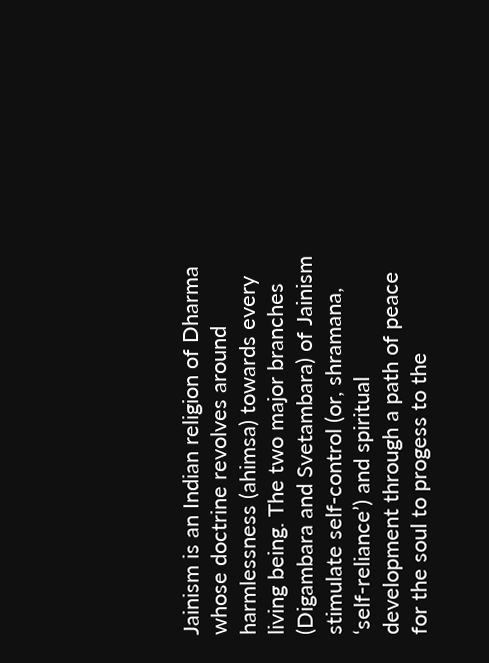Jainism is an Indian religion of Dharma whose doctrine revolves around harmlessness (ahimsa) towards every living being. The two major branches (Digambara and Svetambara) of Jainism stimulate self-control (or, shramana, ‘self-reliance’) and spiritual development through a path of peace for the soul to progess to the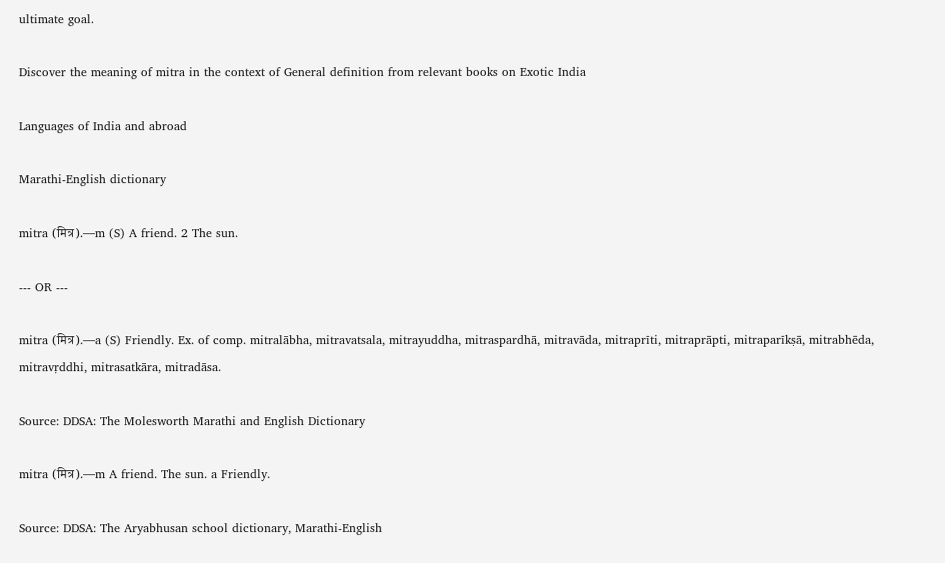ultimate goal.

Discover the meaning of mitra in the context of General definition from relevant books on Exotic India

Languages of India and abroad

Marathi-English dictionary

mitra (मित्र).—m (S) A friend. 2 The sun.

--- OR ---

mitra (मित्र).—a (S) Friendly. Ex. of comp. mitralābha, mitravatsala, mitrayuddha, mitraspardhā, mitravāda, mitraprīti, mitraprāpti, mitraparīkṣā, mitrabhēda, mitravṛddhi, mitrasatkāra, mitradāsa.

Source: DDSA: The Molesworth Marathi and English Dictionary

mitra (मित्र).—m A friend. The sun. a Friendly.

Source: DDSA: The Aryabhusan school dictionary, Marathi-English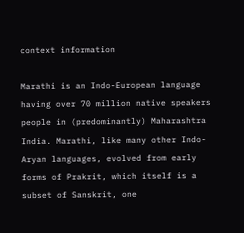context information

Marathi is an Indo-European language having over 70 million native speakers people in (predominantly) Maharashtra India. Marathi, like many other Indo-Aryan languages, evolved from early forms of Prakrit, which itself is a subset of Sanskrit, one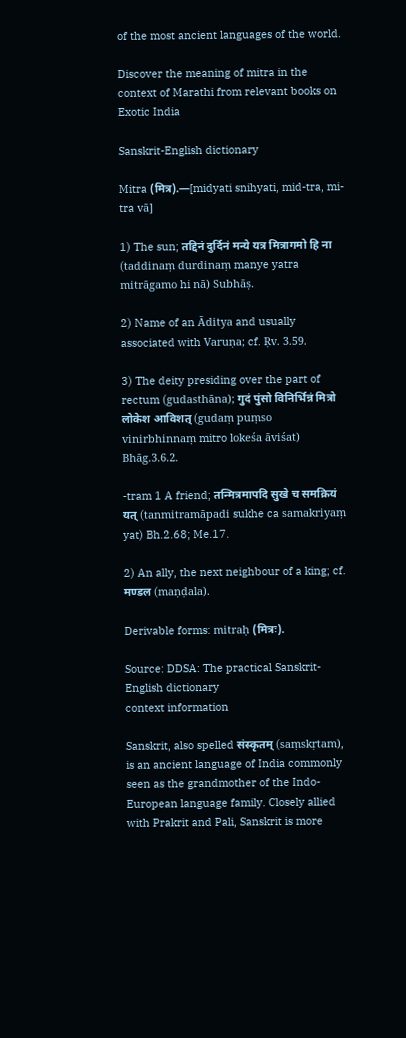of the most ancient languages of the world.

Discover the meaning of mitra in the context of Marathi from relevant books on Exotic India

Sanskrit-English dictionary

Mitra (मित्र).—[midyati snihyati, mid-tra, mi-tra vā]

1) The sun; तद्दिनं दुर्दिनं मन्ये यत्र मित्रागमो हि ना (taddinaṃ durdinaṃ manye yatra mitrāgamo hi nā) Subhāṣ.

2) Name of an Āditya and usually associated with Varuṇa; cf. Ṛv. 3.59.

3) The deity presiding over the part of rectum (gudasthāna); गुदं पुंसो विनिर्भिन्नं मित्रो लोकेश आविशत् (gudaṃ puṃso vinirbhinnaṃ mitro lokeśa āviśat) Bhāg.3.6.2.

-tram 1 A friend; तन्मित्रमापदि सुखे च समक्रियं यत् (tanmitramāpadi sukhe ca samakriyaṃ yat) Bh.2.68; Me.17.

2) An ally, the next neighbour of a king; cf. मण्डल (maṇḍala).

Derivable forms: mitraḥ (मित्रः).

Source: DDSA: The practical Sanskrit-English dictionary
context information

Sanskrit, also spelled संस्कृतम् (saṃskṛtam), is an ancient language of India commonly seen as the grandmother of the Indo-European language family. Closely allied with Prakrit and Pali, Sanskrit is more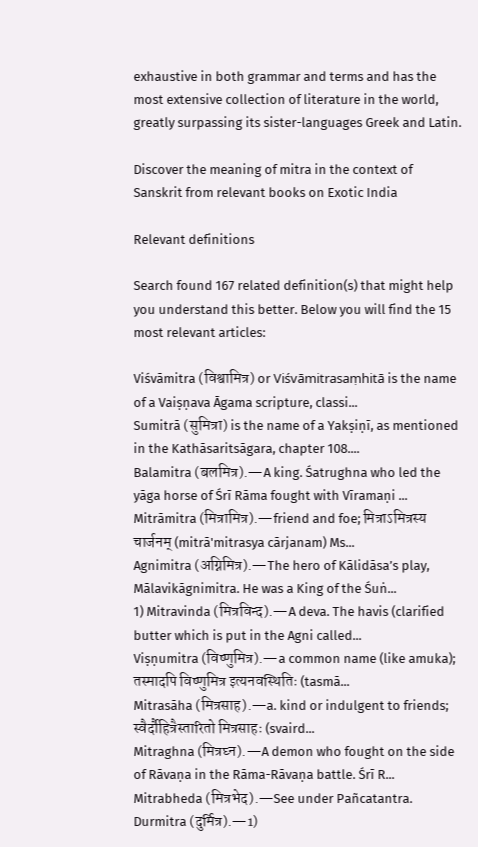exhaustive in both grammar and terms and has the most extensive collection of literature in the world, greatly surpassing its sister-languages Greek and Latin.

Discover the meaning of mitra in the context of Sanskrit from relevant books on Exotic India

Relevant definitions

Search found 167 related definition(s) that might help you understand this better. Below you will find the 15 most relevant articles:

Viśvāmitra (विश्वामित्र) or Viśvāmitrasaṃhitā is the name of a Vaiṣṇava Āgama scripture, classi...
Sumitrā (सुमित्रा) is the name of a Yakṣiṇī, as mentioned in the Kathāsaritsāgara, chapter 108....
Balamitra (बलमित्र).—A king. Śatrughna who led the yāga horse of Śrī Rāma fought with Vīramaṇi ...
Mitrāmitra (मित्रामित्र).—friend and foe; मित्राऽमित्रस्य चार्जनम् (mitrā'mitrasya cārjanam) Ms...
Agnimitra (अग्निमित्र).—The hero of Kālidāsa’s play, Mālavikāgnimitra. He was a King of the Śuṅ...
1) Mitravinda (मित्रविन्द).—A deva. The havis (clarified butter which is put in the Agni called...
Viṣṇumitra (विष्णुमित्र).—a common name (like amuka); तस्मादपि विष्णुमित्र इत्यनवस्थितिः (tasmā...
Mitrasāha (मित्रसाह).—a. kind or indulgent to friends; स्वैर्दौहित्रैस्तारितो मित्रसाहः (svaird...
Mitraghna (मित्रघ्न).—A demon who fought on the side of Rāvaṇa in the Rāma-Rāvaṇa battle. Śrī R...
Mitrabheda (मित्रभेद).—See under Pañcatantra.
Durmitra (दुर्मित्र).—1)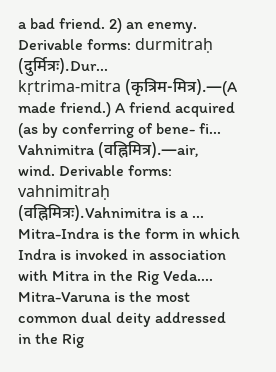a bad friend. 2) an enemy. Derivable forms: durmitraḥ (दुर्मित्रः).Dur...
kṛtrima-mitra (कृत्रिम-मित्र).—(A made friend.) A friend acquired (as by conferring of bene- fi...
Vahnimitra (वह्निमित्र).—air, wind. Derivable forms: vahnimitraḥ (वह्निमित्रः).Vahnimitra is a ...
Mitra-Indra is the form in which Indra is invoked in association with Mitra in the Rig Veda....
Mitra-Varuna is the most common dual deity addressed in the Rig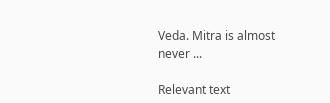Veda. Mitra is almost never ...

Relevant text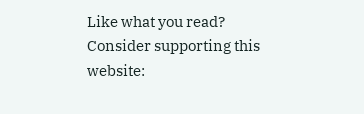Like what you read? Consider supporting this website: